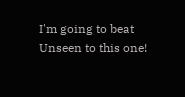I'm going to beat Unseen to this one!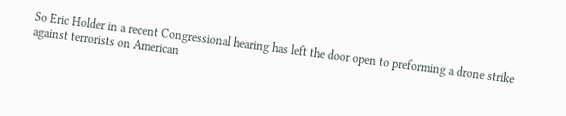So Eric Holder in a recent Congressional hearing has left the door open to preforming a drone strike against terrorists on American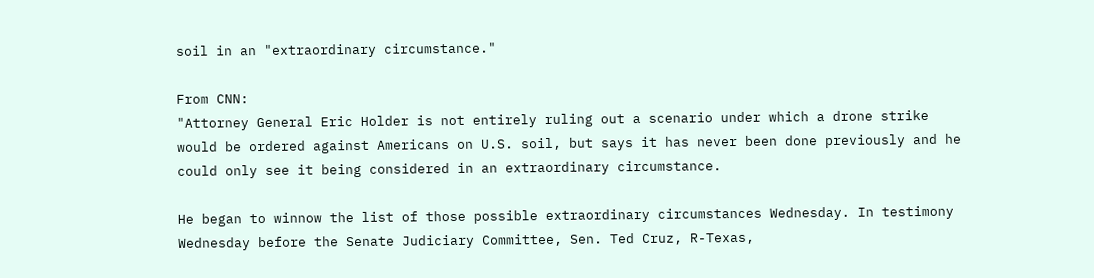soil in an "extraordinary circumstance."

From CNN:
"Attorney General Eric Holder is not entirely ruling out a scenario under which a drone strike would be ordered against Americans on U.S. soil, but says it has never been done previously and he could only see it being considered in an extraordinary circumstance.

He began to winnow the list of those possible extraordinary circumstances Wednesday. In testimony Wednesday before the Senate Judiciary Committee, Sen. Ted Cruz, R-Texas,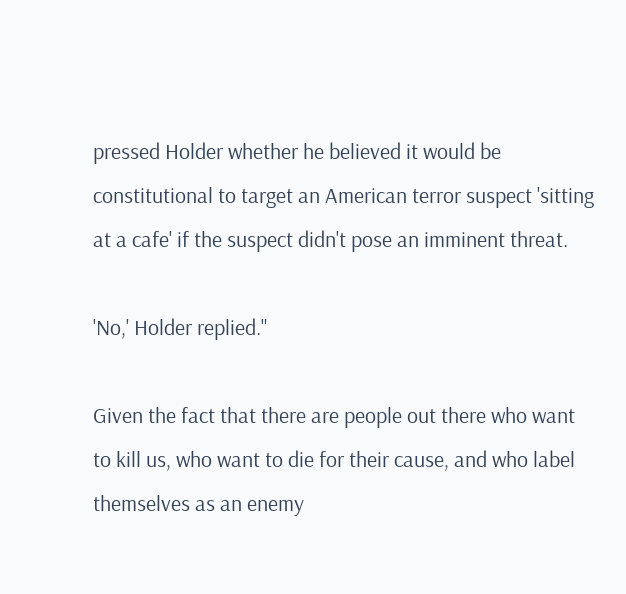pressed Holder whether he believed it would be constitutional to target an American terror suspect 'sitting at a cafe' if the suspect didn't pose an imminent threat.

'No,' Holder replied."

Given the fact that there are people out there who want to kill us, who want to die for their cause, and who label themselves as an enemy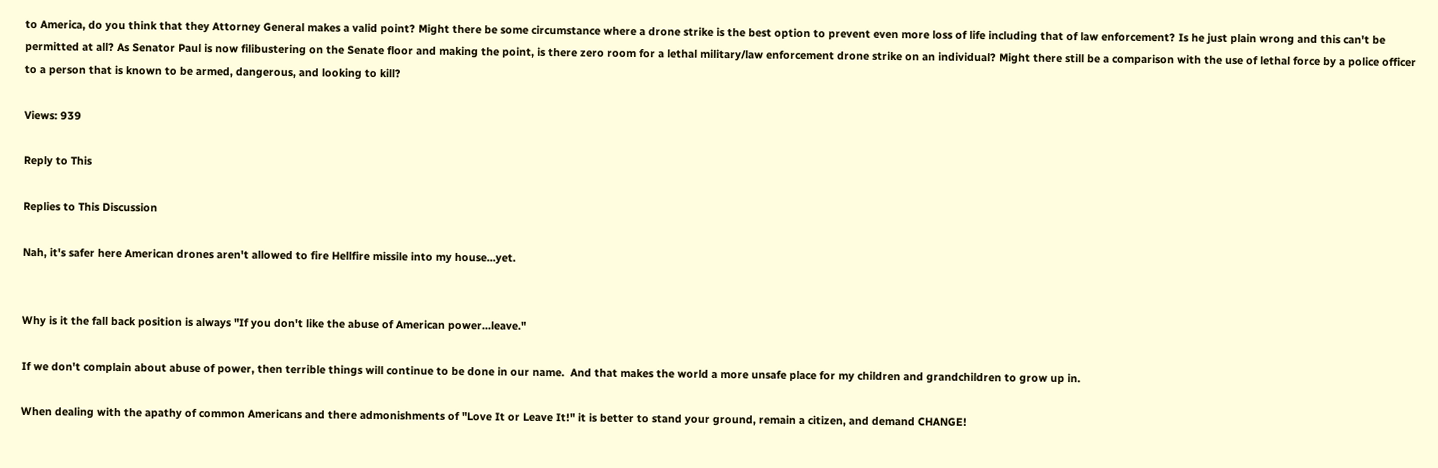to America, do you think that they Attorney General makes a valid point? Might there be some circumstance where a drone strike is the best option to prevent even more loss of life including that of law enforcement? Is he just plain wrong and this can't be permitted at all? As Senator Paul is now filibustering on the Senate floor and making the point, is there zero room for a lethal military/law enforcement drone strike on an individual? Might there still be a comparison with the use of lethal force by a police officer to a person that is known to be armed, dangerous, and looking to kill?

Views: 939

Reply to This

Replies to This Discussion

Nah, it's safer here American drones aren't allowed to fire Hellfire missile into my house...yet.


Why is it the fall back position is always "If you don't like the abuse of American power...leave."

If we don't complain about abuse of power, then terrible things will continue to be done in our name.  And that makes the world a more unsafe place for my children and grandchildren to grow up in.

When dealing with the apathy of common Americans and there admonishments of "Love It or Leave It!" it is better to stand your ground, remain a citizen, and demand CHANGE!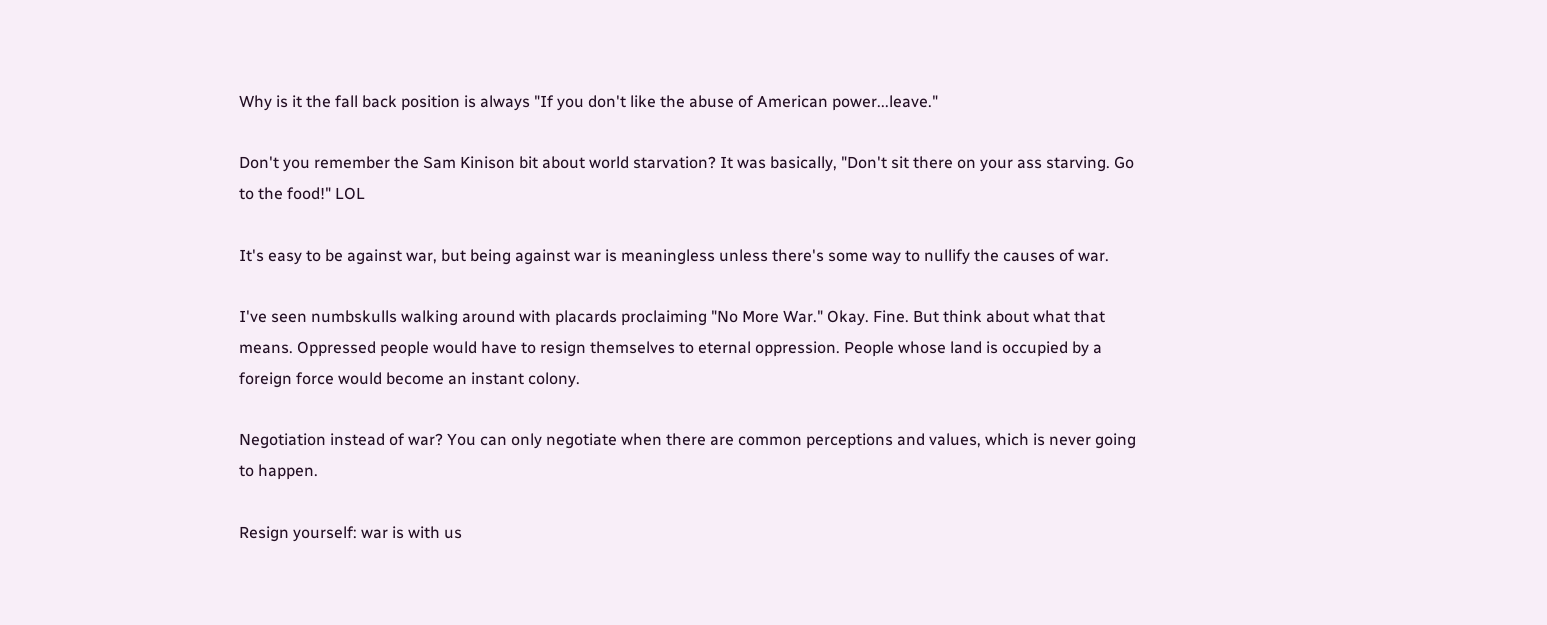Why is it the fall back position is always "If you don't like the abuse of American power...leave."

Don't you remember the Sam Kinison bit about world starvation? It was basically, "Don't sit there on your ass starving. Go to the food!" LOL

It's easy to be against war, but being against war is meaningless unless there's some way to nullify the causes of war.

I've seen numbskulls walking around with placards proclaiming "No More War." Okay. Fine. But think about what that means. Oppressed people would have to resign themselves to eternal oppression. People whose land is occupied by a foreign force would become an instant colony.

Negotiation instead of war? You can only negotiate when there are common perceptions and values, which is never going to happen.

Resign yourself: war is with us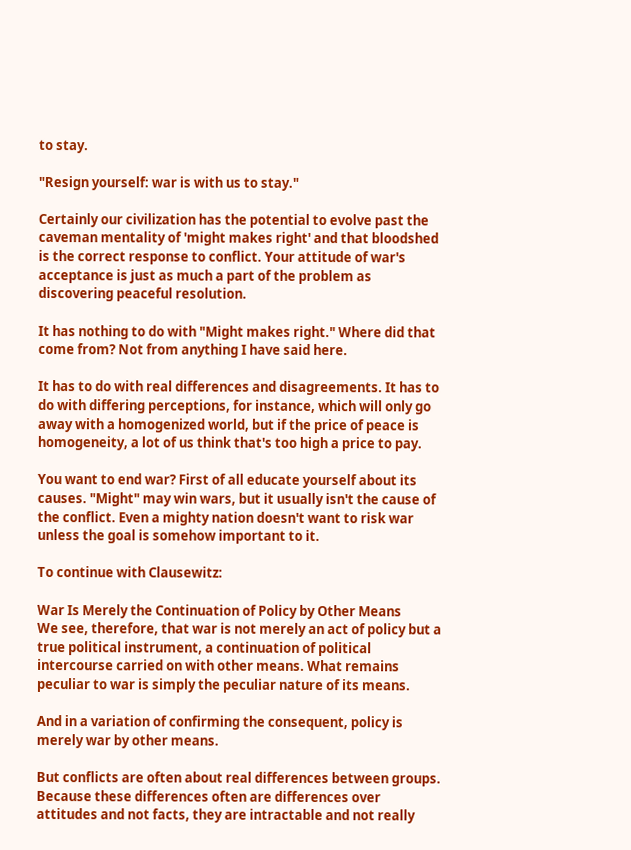to stay.

"Resign yourself: war is with us to stay."

Certainly our civilization has the potential to evolve past the caveman mentality of 'might makes right' and that bloodshed is the correct response to conflict. Your attitude of war's acceptance is just as much a part of the problem as discovering peaceful resolution.

It has nothing to do with "Might makes right." Where did that come from? Not from anything I have said here.

It has to do with real differences and disagreements. It has to do with differing perceptions, for instance, which will only go away with a homogenized world, but if the price of peace is homogeneity, a lot of us think that's too high a price to pay.

You want to end war? First of all educate yourself about its causes. "Might" may win wars, but it usually isn't the cause of the conflict. Even a mighty nation doesn't want to risk war unless the goal is somehow important to it.

To continue with Clausewitz:

War Is Merely the Continuation of Policy by Other Means
We see, therefore, that war is not merely an act of policy but a true political instrument, a continuation of political intercourse carried on with other means. What remains peculiar to war is simply the peculiar nature of its means.

And in a variation of confirming the consequent, policy is merely war by other means.

But conflicts are often about real differences between groups. Because these differences often are differences over attitudes and not facts, they are intractable and not really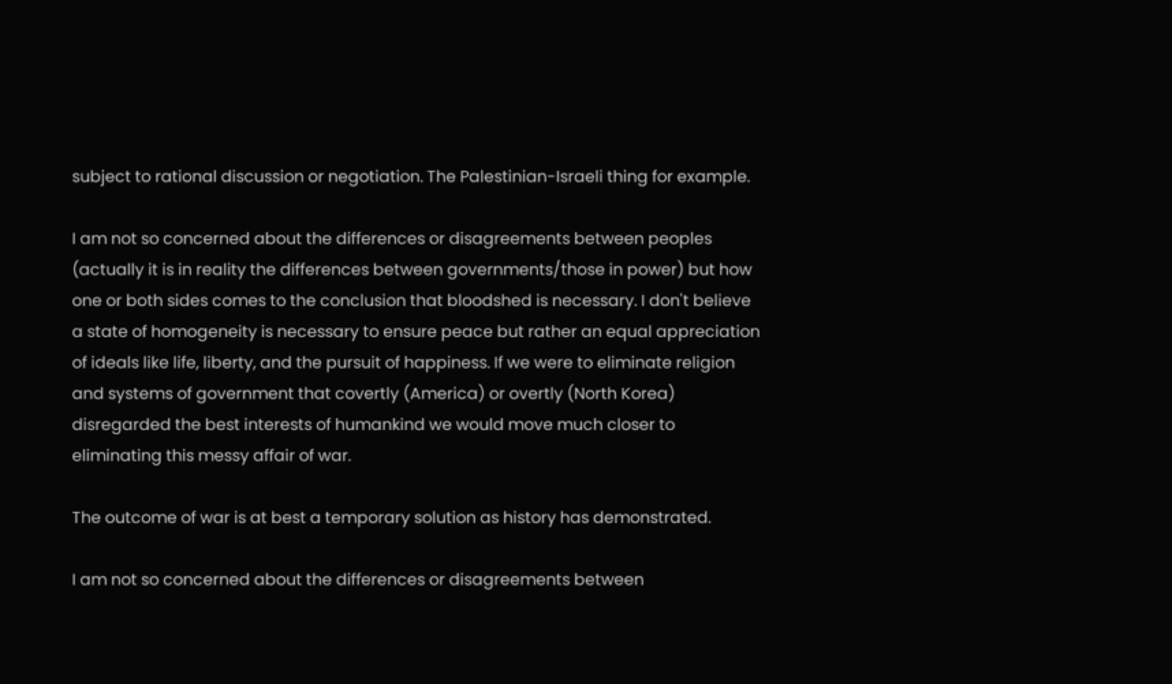subject to rational discussion or negotiation. The Palestinian-Israeli thing for example.

I am not so concerned about the differences or disagreements between peoples (actually it is in reality the differences between governments/those in power) but how one or both sides comes to the conclusion that bloodshed is necessary. I don't believe a state of homogeneity is necessary to ensure peace but rather an equal appreciation of ideals like life, liberty, and the pursuit of happiness. If we were to eliminate religion and systems of government that covertly (America) or overtly (North Korea) disregarded the best interests of humankind we would move much closer to eliminating this messy affair of war.

The outcome of war is at best a temporary solution as history has demonstrated.

I am not so concerned about the differences or disagreements between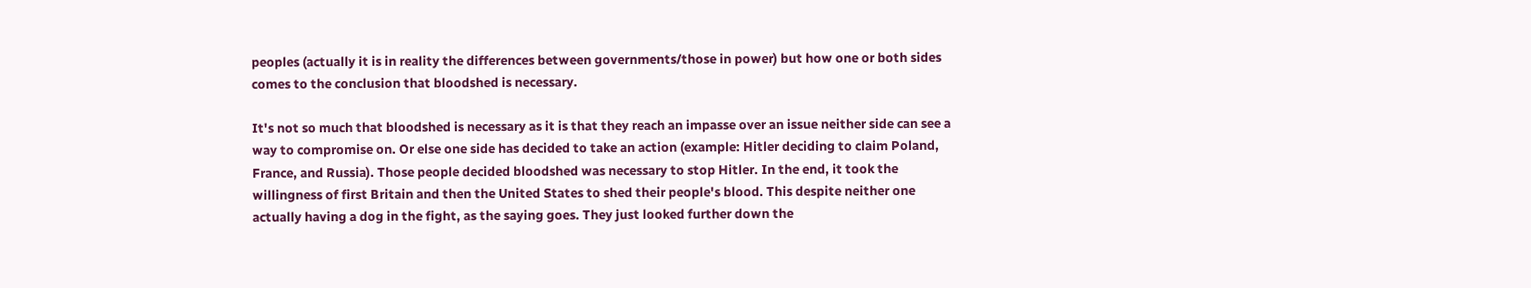peoples (actually it is in reality the differences between governments/those in power) but how one or both sides comes to the conclusion that bloodshed is necessary.

It's not so much that bloodshed is necessary as it is that they reach an impasse over an issue neither side can see a way to compromise on. Or else one side has decided to take an action (example: Hitler deciding to claim Poland, France, and Russia). Those people decided bloodshed was necessary to stop Hitler. In the end, it took the willingness of first Britain and then the United States to shed their people's blood. This despite neither one actually having a dog in the fight, as the saying goes. They just looked further down the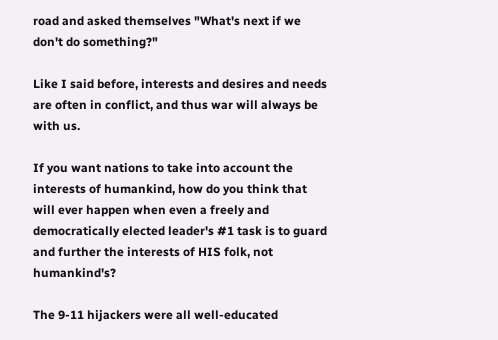road and asked themselves "What's next if we don't do something?"

Like I said before, interests and desires and needs are often in conflict, and thus war will always be with us.

If you want nations to take into account the interests of humankind, how do you think that will ever happen when even a freely and democratically elected leader's #1 task is to guard and further the interests of HIS folk, not humankind's?

The 9-11 hijackers were all well-educated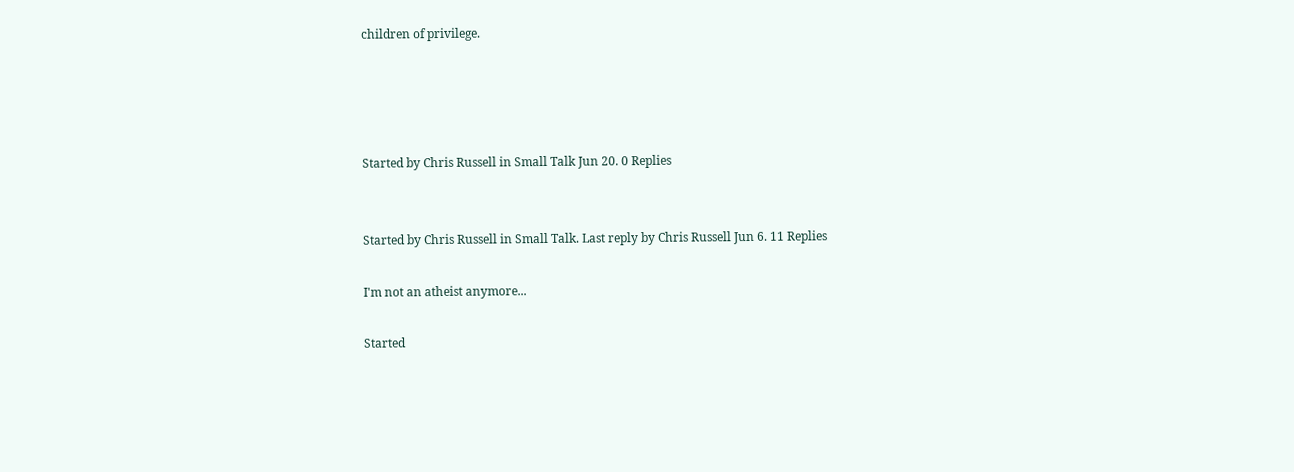children of privilege.




Started by Chris Russell in Small Talk Jun 20. 0 Replies


Started by Chris Russell in Small Talk. Last reply by Chris Russell Jun 6. 11 Replies

I'm not an atheist anymore...

Started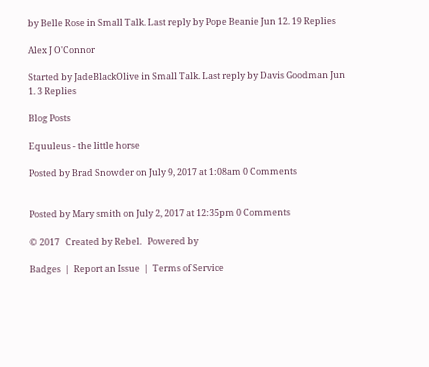by Belle Rose in Small Talk. Last reply by Pope Beanie Jun 12. 19 Replies

Alex J O'Connor

Started by JadeBlackOlive in Small Talk. Last reply by Davis Goodman Jun 1. 3 Replies

Blog Posts

Equuleus - the little horse

Posted by Brad Snowder on July 9, 2017 at 1:08am 0 Comments


Posted by Mary smith on July 2, 2017 at 12:35pm 0 Comments

© 2017   Created by Rebel.   Powered by

Badges  |  Report an Issue  |  Terms of Service